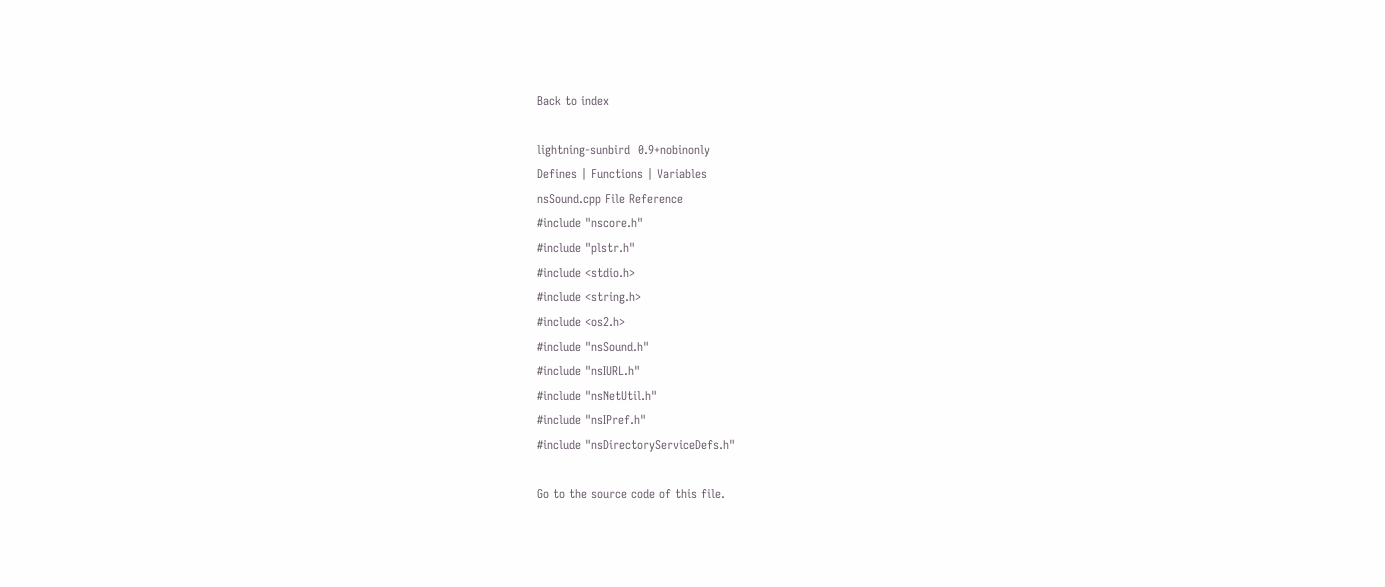Back to index

lightning-sunbird  0.9+nobinonly
Defines | Functions | Variables
nsSound.cpp File Reference
#include "nscore.h"
#include "plstr.h"
#include <stdio.h>
#include <string.h>
#include <os2.h>
#include "nsSound.h"
#include "nsIURL.h"
#include "nsNetUtil.h"
#include "nsIPref.h"
#include "nsDirectoryServiceDefs.h"

Go to the source code of this file.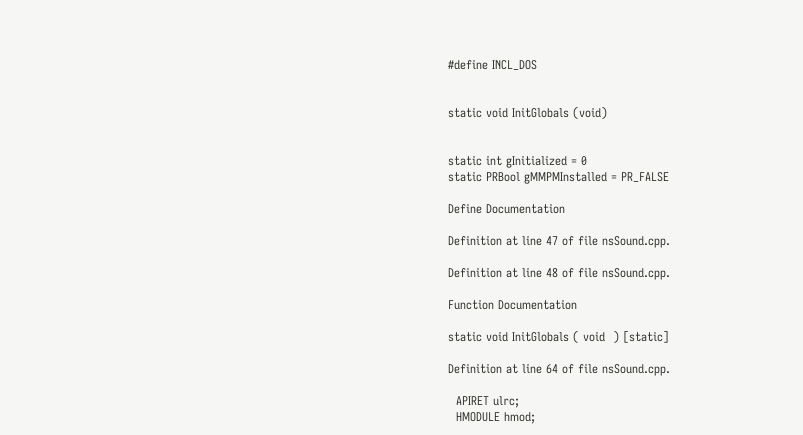#define INCL_DOS


static void InitGlobals (void)


static int gInitialized = 0
static PRBool gMMPMInstalled = PR_FALSE

Define Documentation

Definition at line 47 of file nsSound.cpp.

Definition at line 48 of file nsSound.cpp.

Function Documentation

static void InitGlobals ( void  ) [static]

Definition at line 64 of file nsSound.cpp.

  APIRET ulrc;
  HMODULE hmod;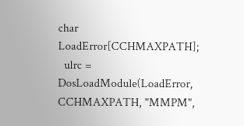char LoadError[CCHMAXPATH];
  ulrc = DosLoadModule(LoadError, CCHMAXPATH, "MMPM",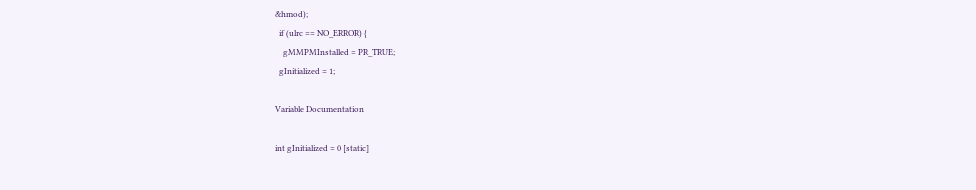&hmod);
  if (ulrc == NO_ERROR) {
    gMMPMInstalled = PR_TRUE;
  gInitialized = 1;

Variable Documentation

int gInitialized = 0 [static]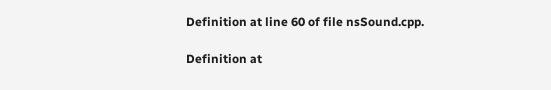Definition at line 60 of file nsSound.cpp.

Definition at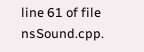line 61 of file nsSound.cpp.